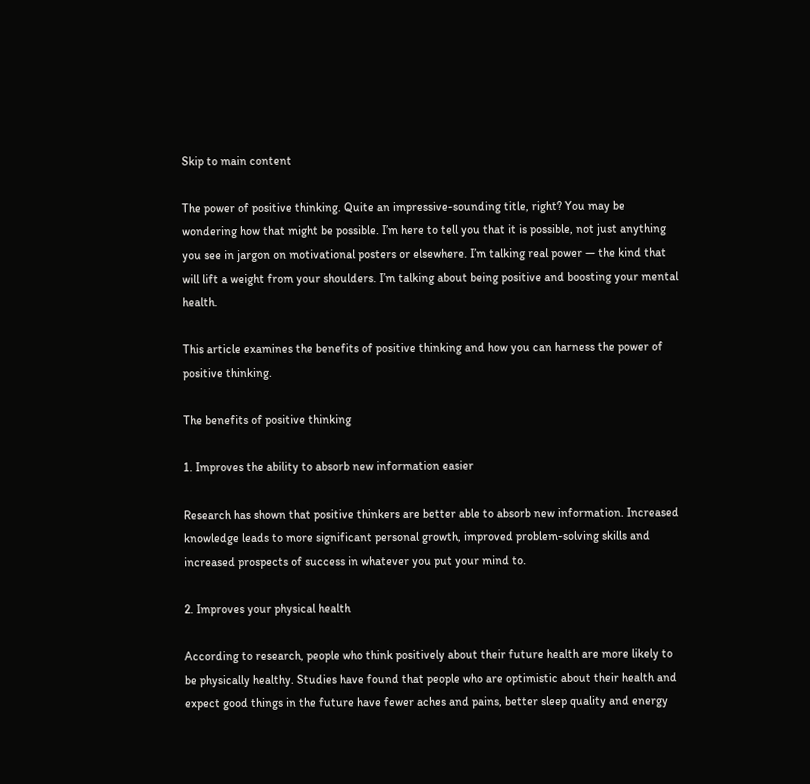Skip to main content

The power of positive thinking. Quite an impressive-sounding title, right? You may be wondering how that might be possible. I’m here to tell you that it is possible, not just anything you see in jargon on motivational posters or elsewhere. I’m talking real power — the kind that will lift a weight from your shoulders. I’m talking about being positive and boosting your mental health.

This article examines the benefits of positive thinking and how you can harness the power of positive thinking.

The benefits of positive thinking

1. Improves the ability to absorb new information easier

Research has shown that positive thinkers are better able to absorb new information. Increased knowledge leads to more significant personal growth, improved problem-solving skills and increased prospects of success in whatever you put your mind to.

2. Improves your physical health

According to research, people who think positively about their future health are more likely to be physically healthy. Studies have found that people who are optimistic about their health and expect good things in the future have fewer aches and pains, better sleep quality and energy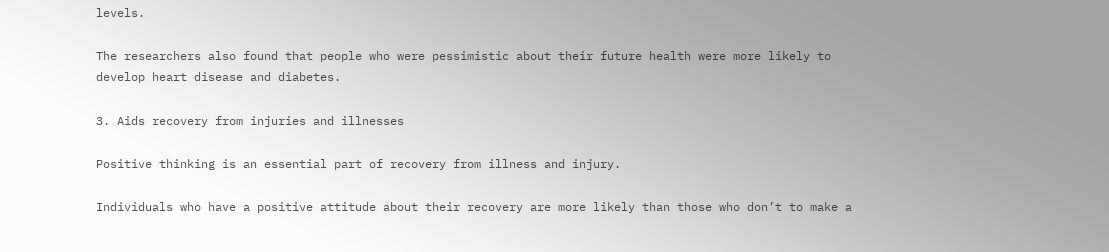levels.

The researchers also found that people who were pessimistic about their future health were more likely to develop heart disease and diabetes.

3. Aids recovery from injuries and illnesses

Positive thinking is an essential part of recovery from illness and injury.

Individuals who have a positive attitude about their recovery are more likely than those who don’t to make a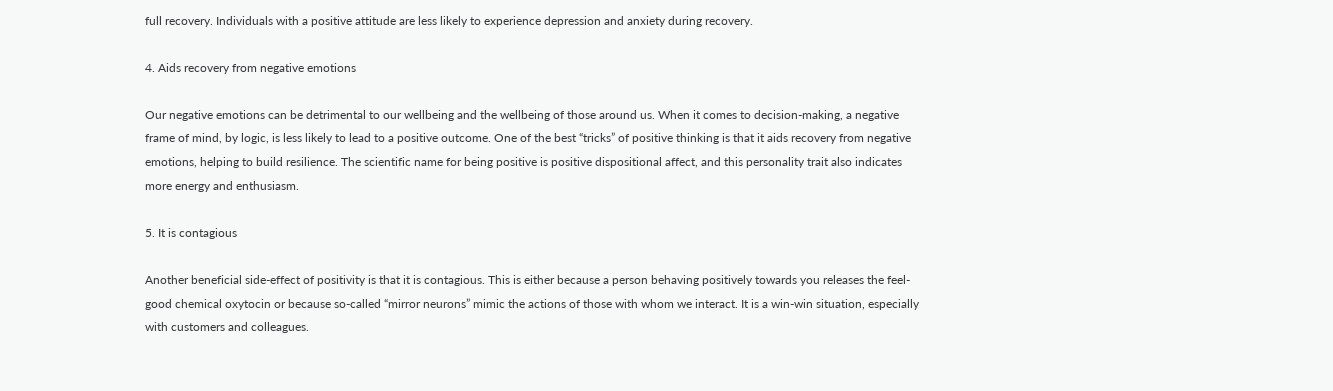full recovery. Individuals with a positive attitude are less likely to experience depression and anxiety during recovery.

4. Aids recovery from negative emotions

Our negative emotions can be detrimental to our wellbeing and the wellbeing of those around us. When it comes to decision-making, a negative frame of mind, by logic, is less likely to lead to a positive outcome. One of the best “tricks” of positive thinking is that it aids recovery from negative emotions, helping to build resilience. The scientific name for being positive is positive dispositional affect, and this personality trait also indicates more energy and enthusiasm.

5. It is contagious

Another beneficial side-effect of positivity is that it is contagious. This is either because a person behaving positively towards you releases the feel-good chemical oxytocin or because so-called “mirror neurons” mimic the actions of those with whom we interact. It is a win-win situation, especially with customers and colleagues.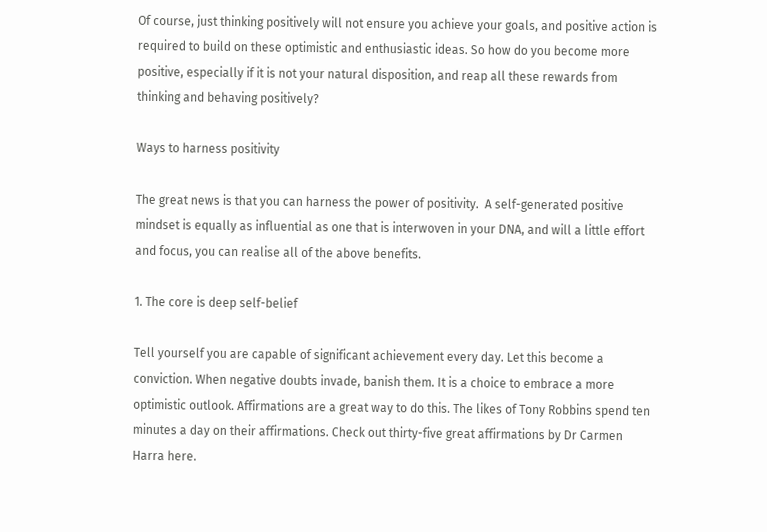Of course, just thinking positively will not ensure you achieve your goals, and positive action is required to build on these optimistic and enthusiastic ideas. So how do you become more positive, especially if it is not your natural disposition, and reap all these rewards from thinking and behaving positively?

Ways to harness positivity

The great news is that you can harness the power of positivity.  A self-generated positive mindset is equally as influential as one that is interwoven in your DNA, and will a little effort and focus, you can realise all of the above benefits.

1. The core is deep self-belief

Tell yourself you are capable of significant achievement every day. Let this become a conviction. When negative doubts invade, banish them. It is a choice to embrace a more optimistic outlook. Affirmations are a great way to do this. The likes of Tony Robbins spend ten minutes a day on their affirmations. Check out thirty-five great affirmations by Dr Carmen Harra here.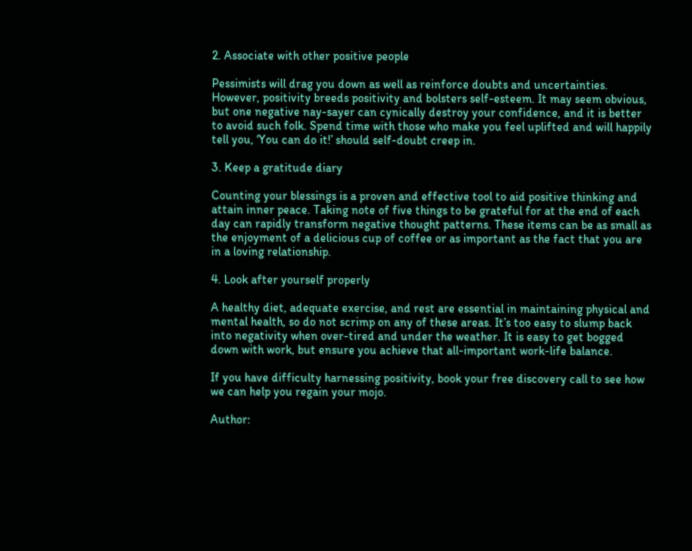2. Associate with other positive people

Pessimists will drag you down as well as reinforce doubts and uncertainties. However, positivity breeds positivity and bolsters self-esteem. It may seem obvious, but one negative nay-sayer can cynically destroy your confidence, and it is better to avoid such folk. Spend time with those who make you feel uplifted and will happily tell you, ‘You can do it!’ should self-doubt creep in.

3. Keep a gratitude diary

Counting your blessings is a proven and effective tool to aid positive thinking and attain inner peace. Taking note of five things to be grateful for at the end of each day can rapidly transform negative thought patterns. These items can be as small as the enjoyment of a delicious cup of coffee or as important as the fact that you are in a loving relationship.

4. Look after yourself properly

A healthy diet, adequate exercise, and rest are essential in maintaining physical and mental health, so do not scrimp on any of these areas. It’s too easy to slump back into negativity when over-tired and under the weather. It is easy to get bogged down with work, but ensure you achieve that all-important work-life balance.

If you have difficulty harnessing positivity, book your free discovery call to see how we can help you regain your mojo.

Author: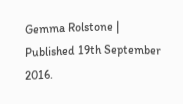Gemma Rolstone | Published 19th September 2016.